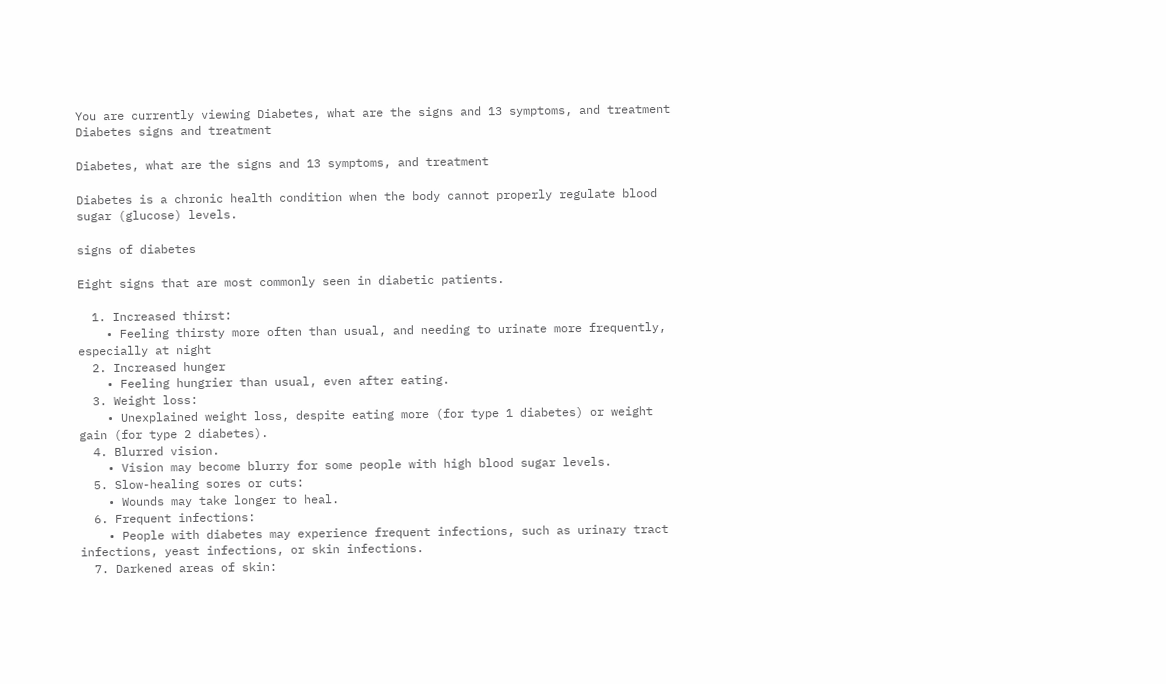You are currently viewing Diabetes, what are the signs and 13 symptoms, and treatment
Diabetes signs and treatment

Diabetes, what are the signs and 13 symptoms, and treatment

Diabetes is a chronic health condition when the body cannot properly regulate blood sugar (glucose) levels.

signs of diabetes

Eight signs that are most commonly seen in diabetic patients.

  1. Increased thirst:
    • Feeling thirsty more often than usual, and needing to urinate more frequently, especially at night
  2. Increased hunger
    • Feeling hungrier than usual, even after eating.
  3. Weight loss:
    • Unexplained weight loss, despite eating more (for type 1 diabetes) or weight gain (for type 2 diabetes).
  4. Blurred vision.
    • Vision may become blurry for some people with high blood sugar levels.
  5. Slow-healing sores or cuts:
    • Wounds may take longer to heal.
  6. Frequent infections:
    • People with diabetes may experience frequent infections, such as urinary tract infections, yeast infections, or skin infections.
  7. Darkened areas of skin: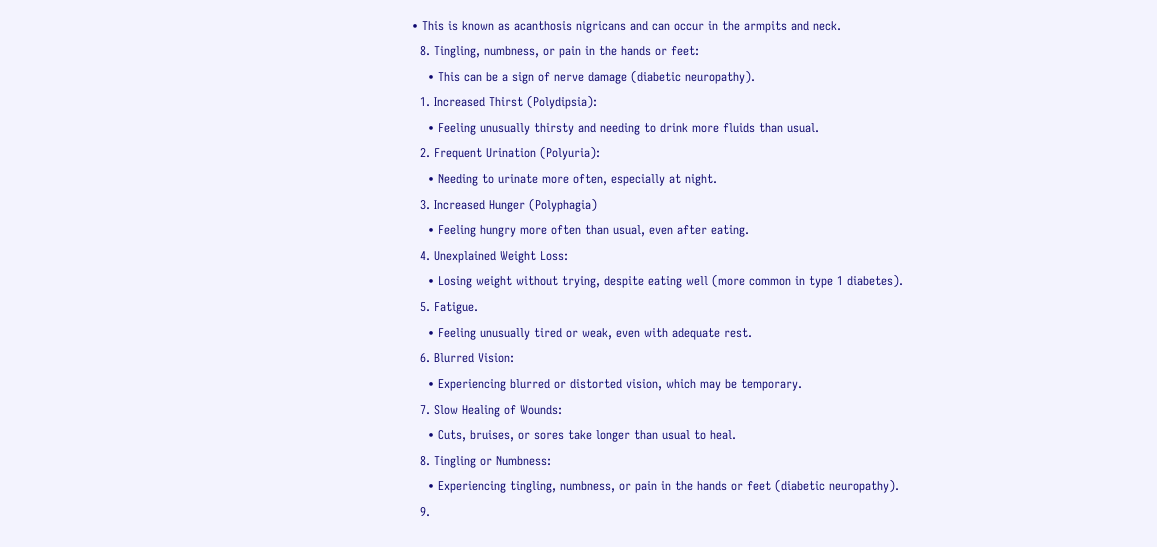• This is known as acanthosis nigricans and can occur in the armpits and neck.
  8. Tingling, numbness, or pain in the hands or feet:
    • This can be a sign of nerve damage (diabetic neuropathy).
  1. Increased Thirst (Polydipsia):
    • Feeling unusually thirsty and needing to drink more fluids than usual.
  2. Frequent Urination (Polyuria):
    • Needing to urinate more often, especially at night.
  3. Increased Hunger (Polyphagia)
    • Feeling hungry more often than usual, even after eating.
  4. Unexplained Weight Loss:
    • Losing weight without trying, despite eating well (more common in type 1 diabetes).
  5. Fatigue.
    • Feeling unusually tired or weak, even with adequate rest.
  6. Blurred Vision:
    • Experiencing blurred or distorted vision, which may be temporary.
  7. Slow Healing of Wounds:
    • Cuts, bruises, or sores take longer than usual to heal.
  8. Tingling or Numbness:
    • Experiencing tingling, numbness, or pain in the hands or feet (diabetic neuropathy).
  9.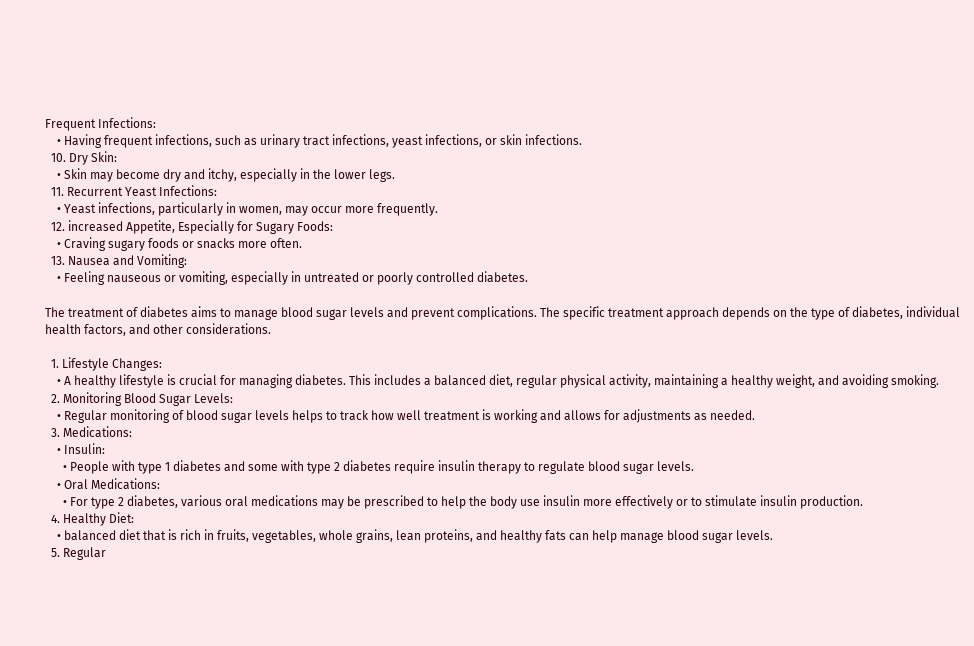Frequent Infections:
    • Having frequent infections, such as urinary tract infections, yeast infections, or skin infections.
  10. Dry Skin:
    • Skin may become dry and itchy, especially in the lower legs.
  11. Recurrent Yeast Infections:
    • Yeast infections, particularly in women, may occur more frequently.
  12. increased Appetite, Especially for Sugary Foods:
    • Craving sugary foods or snacks more often.
  13. Nausea and Vomiting:
    • Feeling nauseous or vomiting, especially in untreated or poorly controlled diabetes.

The treatment of diabetes aims to manage blood sugar levels and prevent complications. The specific treatment approach depends on the type of diabetes, individual health factors, and other considerations.

  1. Lifestyle Changes:
    • A healthy lifestyle is crucial for managing diabetes. This includes a balanced diet, regular physical activity, maintaining a healthy weight, and avoiding smoking.
  2. Monitoring Blood Sugar Levels:
    • Regular monitoring of blood sugar levels helps to track how well treatment is working and allows for adjustments as needed.
  3. Medications:
    • Insulin:
      • People with type 1 diabetes and some with type 2 diabetes require insulin therapy to regulate blood sugar levels.
    • Oral Medications:
      • For type 2 diabetes, various oral medications may be prescribed to help the body use insulin more effectively or to stimulate insulin production.
  4. Healthy Diet:
    • balanced diet that is rich in fruits, vegetables, whole grains, lean proteins, and healthy fats can help manage blood sugar levels.
  5. Regular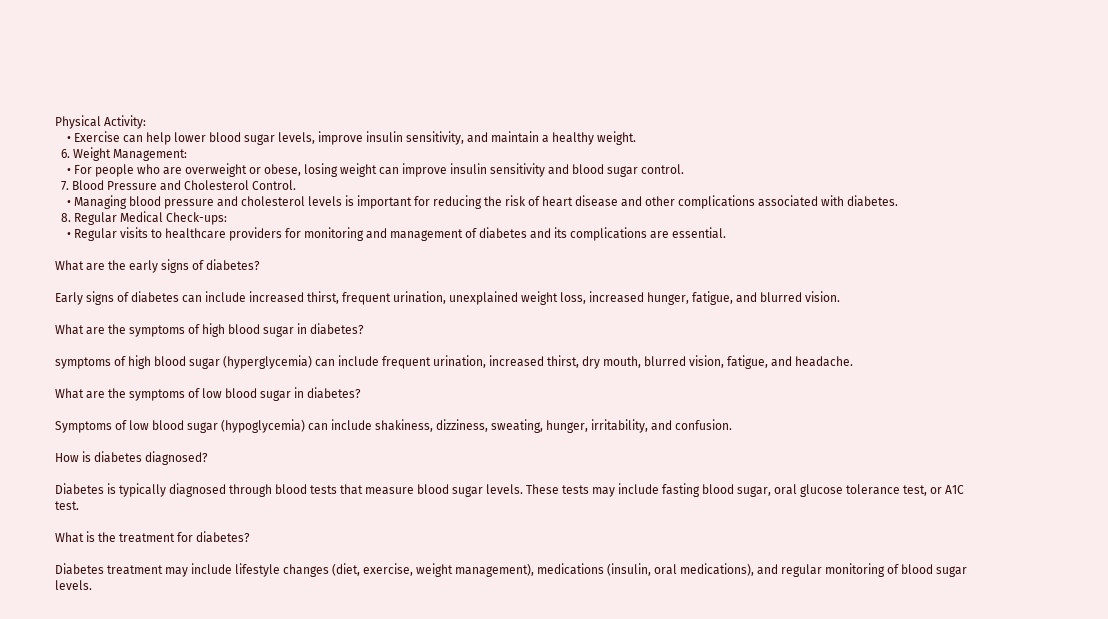Physical Activity:
    • Exercise can help lower blood sugar levels, improve insulin sensitivity, and maintain a healthy weight.
  6. Weight Management:
    • For people who are overweight or obese, losing weight can improve insulin sensitivity and blood sugar control.
  7. Blood Pressure and Cholesterol Control.
    • Managing blood pressure and cholesterol levels is important for reducing the risk of heart disease and other complications associated with diabetes.
  8. Regular Medical Check-ups:
    • Regular visits to healthcare providers for monitoring and management of diabetes and its complications are essential.

What are the early signs of diabetes?

Early signs of diabetes can include increased thirst, frequent urination, unexplained weight loss, increased hunger, fatigue, and blurred vision.

What are the symptoms of high blood sugar in diabetes?

symptoms of high blood sugar (hyperglycemia) can include frequent urination, increased thirst, dry mouth, blurred vision, fatigue, and headache.

What are the symptoms of low blood sugar in diabetes?

Symptoms of low blood sugar (hypoglycemia) can include shakiness, dizziness, sweating, hunger, irritability, and confusion.

How is diabetes diagnosed?

Diabetes is typically diagnosed through blood tests that measure blood sugar levels. These tests may include fasting blood sugar, oral glucose tolerance test, or A1C test.

What is the treatment for diabetes?

Diabetes treatment may include lifestyle changes (diet, exercise, weight management), medications (insulin, oral medications), and regular monitoring of blood sugar levels.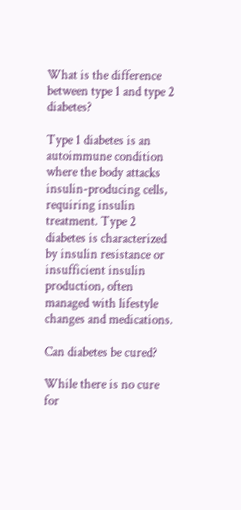What is the difference between type 1 and type 2 diabetes?

Type 1 diabetes is an autoimmune condition where the body attacks insulin-producing cells, requiring insulin treatment. Type 2 diabetes is characterized by insulin resistance or insufficient insulin production, often managed with lifestyle changes and medications.

Can diabetes be cured?

While there is no cure for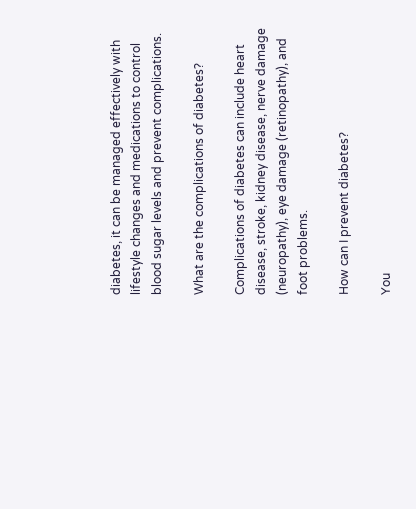diabetes, it can be managed effectively with lifestyle changes and medications to control blood sugar levels and prevent complications.

What are the complications of diabetes?

Complications of diabetes can include heart disease, stroke, kidney disease, nerve damage (neuropathy), eye damage (retinopathy), and foot problems.

How can I prevent diabetes?

You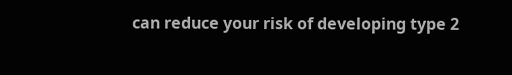can reduce your risk of developing type 2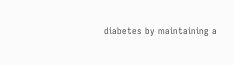diabetes by maintaining a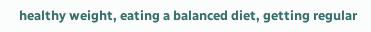healthy weight, eating a balanced diet, getting regular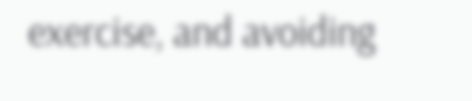exercise, and avoiding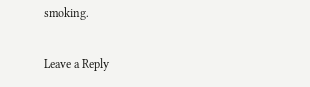smoking.

Leave a Reply